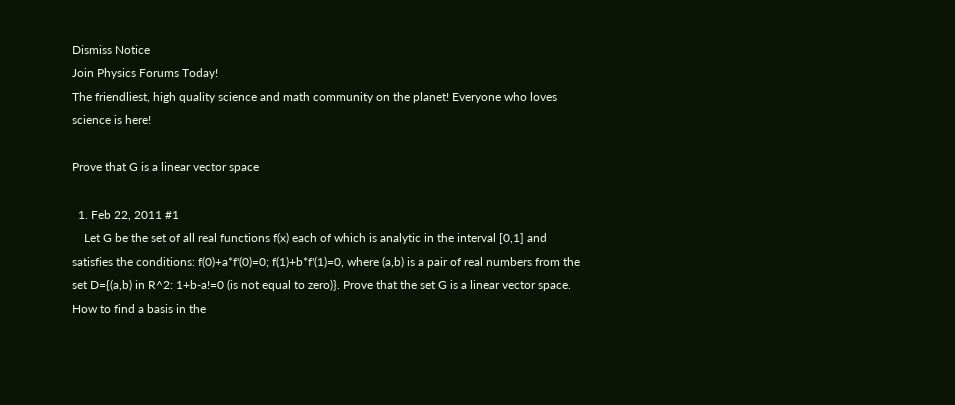Dismiss Notice
Join Physics Forums Today!
The friendliest, high quality science and math community on the planet! Everyone who loves science is here!

Prove that G is a linear vector space

  1. Feb 22, 2011 #1
    Let G be the set of all real functions f(x) each of which is analytic in the interval [0,1] and satisfies the conditions: f(0)+a*f'(0)=0; f(1)+b*f'(1)=0, where (a,b) is a pair of real numbers from the set D={(a,b) in R^2: 1+b-a!=0 (is not equal to zero)}. Prove that the set G is a linear vector space. How to find a basis in the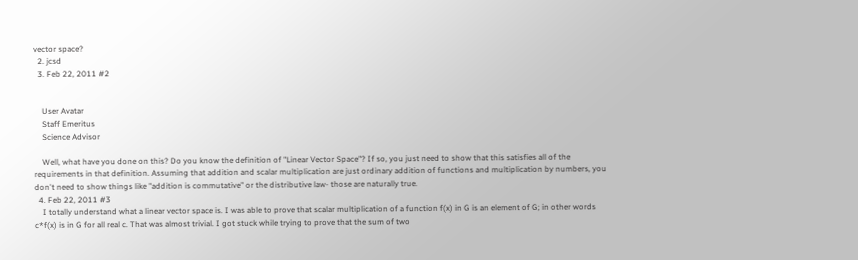vector space?
  2. jcsd
  3. Feb 22, 2011 #2


    User Avatar
    Staff Emeritus
    Science Advisor

    Well, what have you done on this? Do you know the definition of "Linear Vector Space"? If so, you just need to show that this satisfies all of the requirements in that definition. Assuming that addition and scalar multiplication are just ordinary addition of functions and multiplication by numbers, you don't need to show things like "addition is commutative" or the distributive law- those are naturally true.
  4. Feb 22, 2011 #3
    I totally understand what a linear vector space is. I was able to prove that scalar multiplication of a function f(x) in G is an element of G; in other words c*f(x) is in G for all real c. That was almost trivial. I got stuck while trying to prove that the sum of two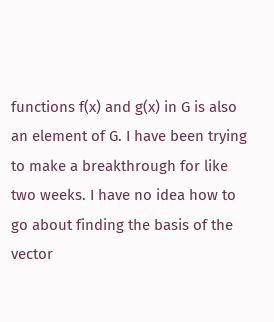functions f(x) and g(x) in G is also an element of G. I have been trying to make a breakthrough for like two weeks. I have no idea how to go about finding the basis of the vector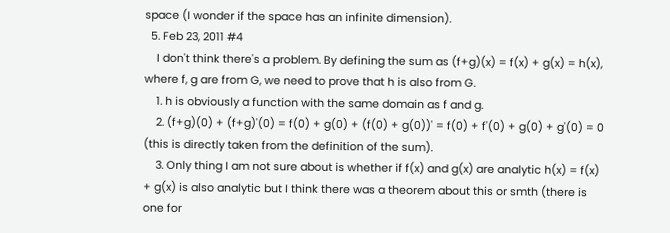space (I wonder if the space has an infinite dimension).
  5. Feb 23, 2011 #4
    I don't think there's a problem. By defining the sum as (f+g)(x) = f(x) + g(x) = h(x), where f, g are from G, we need to prove that h is also from G.
    1. h is obviously a function with the same domain as f and g.
    2. (f+g)(0) + (f+g)'(0) = f(0) + g(0) + (f(0) + g(0))' = f(0) + f'(0) + g(0) + g'(0) = 0 (this is directly taken from the definition of the sum).
    3. Only thing I am not sure about is whether if f(x) and g(x) are analytic h(x) = f(x) + g(x) is also analytic but I think there was a theorem about this or smth (there is one for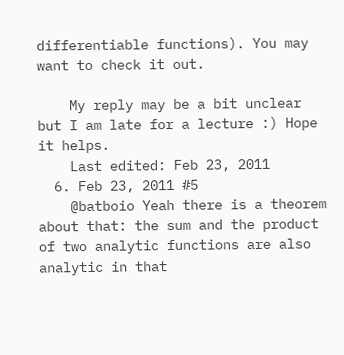differentiable functions). You may want to check it out.

    My reply may be a bit unclear but I am late for a lecture :) Hope it helps.
    Last edited: Feb 23, 2011
  6. Feb 23, 2011 #5
    @batboio Yeah there is a theorem about that: the sum and the product of two analytic functions are also analytic in that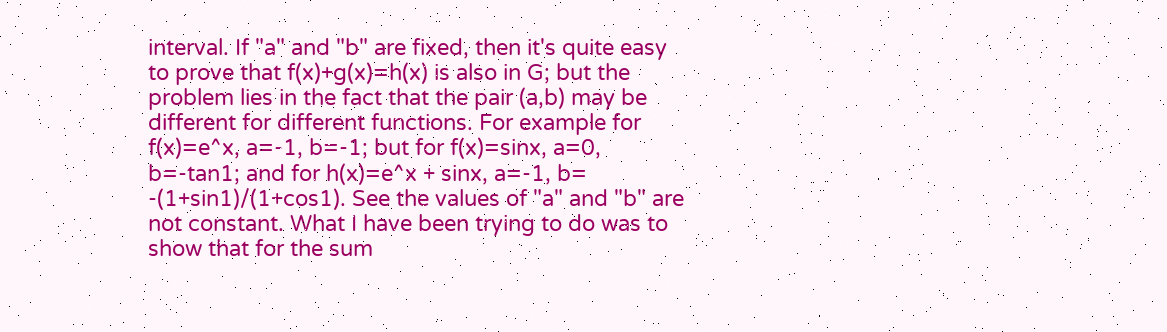interval. If "a" and "b" are fixed, then it's quite easy to prove that f(x)+g(x)=h(x) is also in G; but the problem lies in the fact that the pair (a,b) may be different for different functions. For example for f(x)=e^x, a=-1, b=-1; but for f(x)=sinx, a=0, b=-tan1; and for h(x)=e^x + sinx, a=-1, b= -(1+sin1)/(1+cos1). See the values of "a" and "b" are not constant. What I have been trying to do was to show that for the sum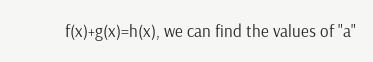f(x)+g(x)=h(x), we can find the values of "a"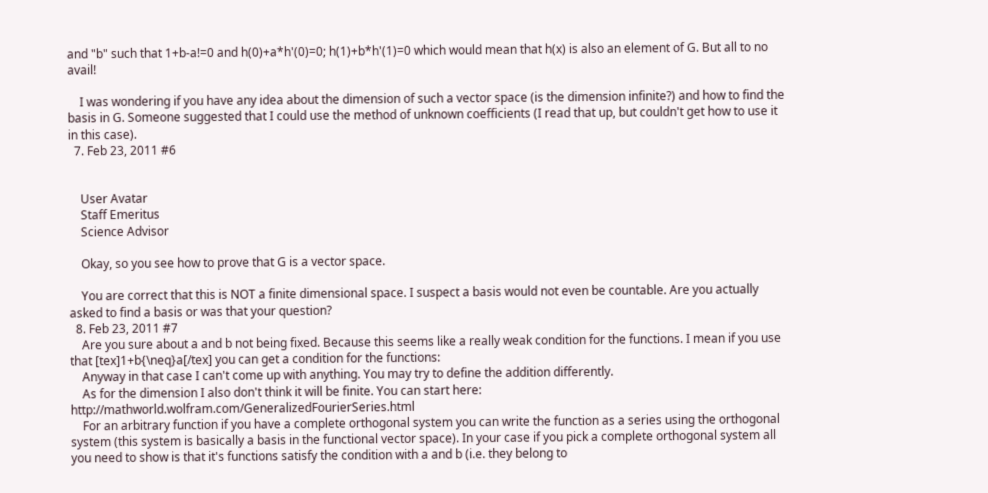and "b" such that 1+b-a!=0 and h(0)+a*h'(0)=0; h(1)+b*h'(1)=0 which would mean that h(x) is also an element of G. But all to no avail!

    I was wondering if you have any idea about the dimension of such a vector space (is the dimension infinite?) and how to find the basis in G. Someone suggested that I could use the method of unknown coefficients (I read that up, but couldn't get how to use it in this case).
  7. Feb 23, 2011 #6


    User Avatar
    Staff Emeritus
    Science Advisor

    Okay, so you see how to prove that G is a vector space.

    You are correct that this is NOT a finite dimensional space. I suspect a basis would not even be countable. Are you actually asked to find a basis or was that your question?
  8. Feb 23, 2011 #7
    Are you sure about a and b not being fixed. Because this seems like a really weak condition for the functions. I mean if you use that [tex]1+b{\neq}a[/tex] you can get a condition for the functions:
    Anyway in that case I can't come up with anything. You may try to define the addition differently.
    As for the dimension I also don't think it will be finite. You can start here: http://mathworld.wolfram.com/GeneralizedFourierSeries.html
    For an arbitrary function if you have a complete orthogonal system you can write the function as a series using the orthogonal system (this system is basically a basis in the functional vector space). In your case if you pick a complete orthogonal system all you need to show is that it's functions satisfy the condition with a and b (i.e. they belong to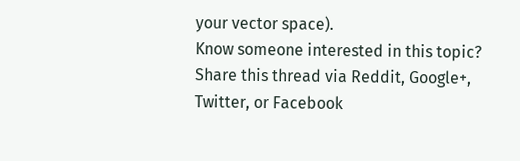your vector space).
Know someone interested in this topic? Share this thread via Reddit, Google+, Twitter, or Facebook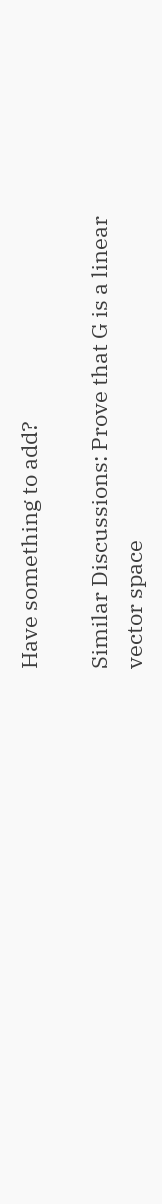Have something to add?

Similar Discussions: Prove that G is a linear vector space